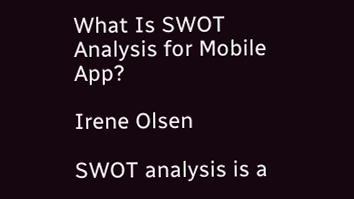What Is SWOT Analysis for Mobile App?

Irene Olsen

SWOT analysis is a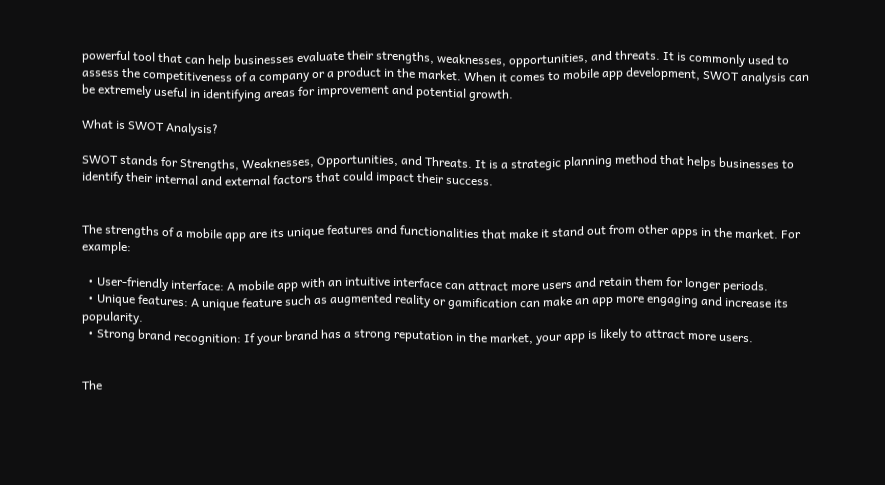powerful tool that can help businesses evaluate their strengths, weaknesses, opportunities, and threats. It is commonly used to assess the competitiveness of a company or a product in the market. When it comes to mobile app development, SWOT analysis can be extremely useful in identifying areas for improvement and potential growth.

What is SWOT Analysis?

SWOT stands for Strengths, Weaknesses, Opportunities, and Threats. It is a strategic planning method that helps businesses to identify their internal and external factors that could impact their success.


The strengths of a mobile app are its unique features and functionalities that make it stand out from other apps in the market. For example:

  • User-friendly interface: A mobile app with an intuitive interface can attract more users and retain them for longer periods.
  • Unique features: A unique feature such as augmented reality or gamification can make an app more engaging and increase its popularity.
  • Strong brand recognition: If your brand has a strong reputation in the market, your app is likely to attract more users.


The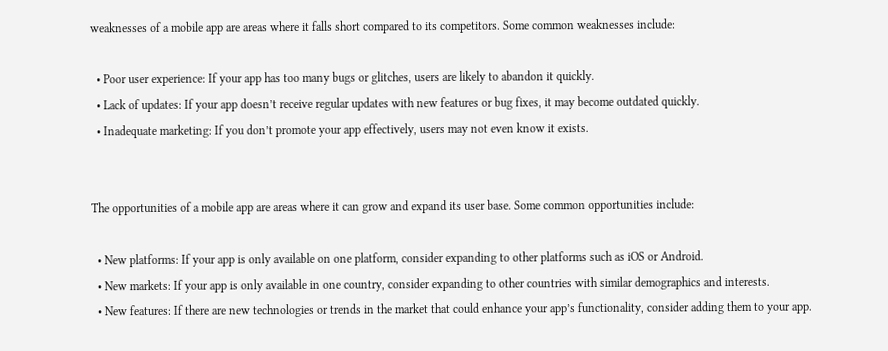weaknesses of a mobile app are areas where it falls short compared to its competitors. Some common weaknesses include:

  • Poor user experience: If your app has too many bugs or glitches, users are likely to abandon it quickly.
  • Lack of updates: If your app doesn’t receive regular updates with new features or bug fixes, it may become outdated quickly.
  • Inadequate marketing: If you don’t promote your app effectively, users may not even know it exists.


The opportunities of a mobile app are areas where it can grow and expand its user base. Some common opportunities include:

  • New platforms: If your app is only available on one platform, consider expanding to other platforms such as iOS or Android.
  • New markets: If your app is only available in one country, consider expanding to other countries with similar demographics and interests.
  • New features: If there are new technologies or trends in the market that could enhance your app’s functionality, consider adding them to your app.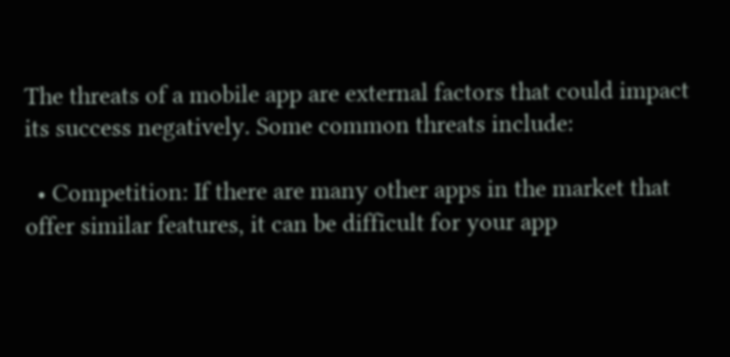The threats of a mobile app are external factors that could impact its success negatively. Some common threats include:

  • Competition: If there are many other apps in the market that offer similar features, it can be difficult for your app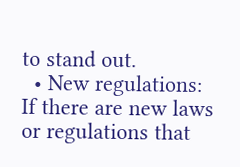to stand out.
  • New regulations: If there are new laws or regulations that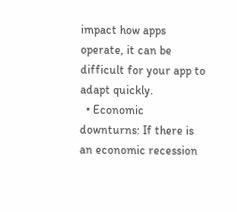impact how apps operate, it can be difficult for your app to adapt quickly.
  • Economic downturns: If there is an economic recession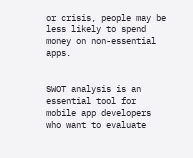or crisis, people may be less likely to spend money on non-essential apps.


SWOT analysis is an essential tool for mobile app developers who want to evaluate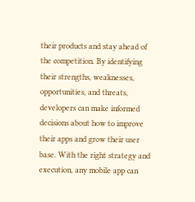their products and stay ahead of the competition. By identifying their strengths, weaknesses, opportunities, and threats, developers can make informed decisions about how to improve their apps and grow their user base. With the right strategy and execution, any mobile app can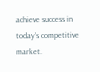achieve success in today’s competitive market.